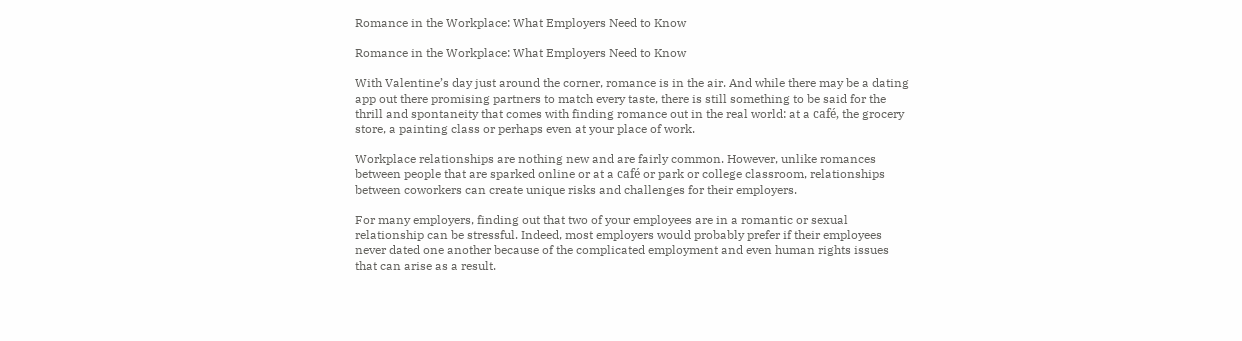Romance in the Workplace: What Employers Need to Know

Romance in the Workplace: What Employers Need to Know

With Valentine’s day just around the corner, romance is in the air. And while there may be a dating app out there promising partners to match every taste, there is still something to be said for the thrill and spontaneity that comes with finding romance out in the real world: at a café, the grocery store, a painting class or perhaps even at your place of work.

Workplace relationships are nothing new and are fairly common. However, unlike romances between people that are sparked online or at a café or park or college classroom, relationships between coworkers can create unique risks and challenges for their employers.

For many employers, finding out that two of your employees are in a romantic or sexual relationship can be stressful. Indeed, most employers would probably prefer if their employees never dated one another because of the complicated employment and even human rights issues that can arise as a result.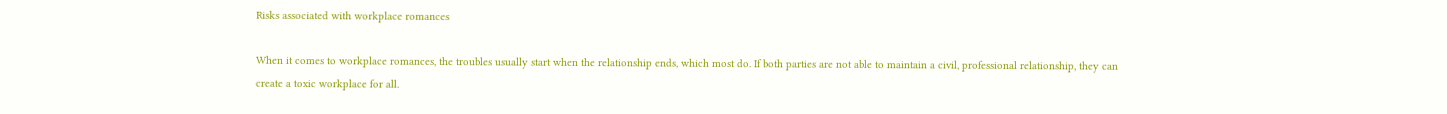Risks associated with workplace romances

When it comes to workplace romances, the troubles usually start when the relationship ends, which most do. If both parties are not able to maintain a civil, professional relationship, they can create a toxic workplace for all.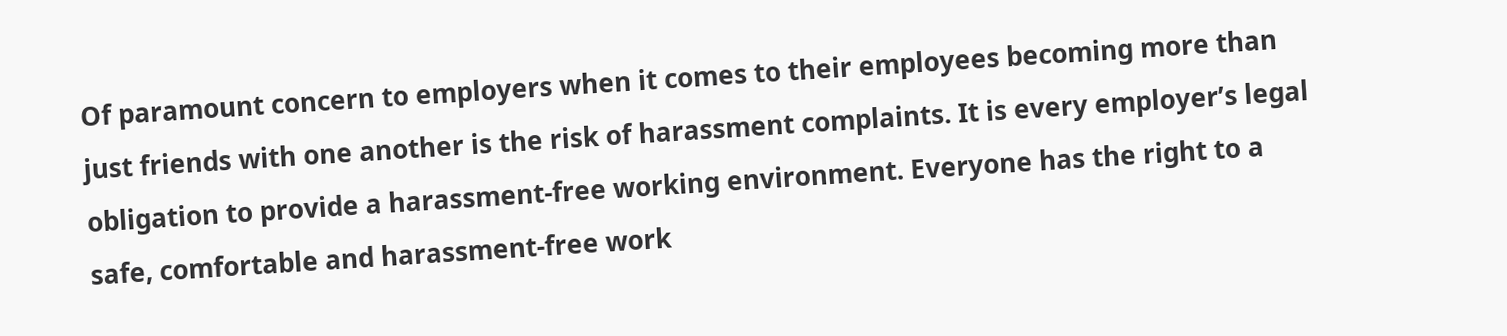Of paramount concern to employers when it comes to their employees becoming more than just friends with one another is the risk of harassment complaints. It is every employer’s legal obligation to provide a harassment-free working environment. Everyone has the right to a safe, comfortable and harassment-free work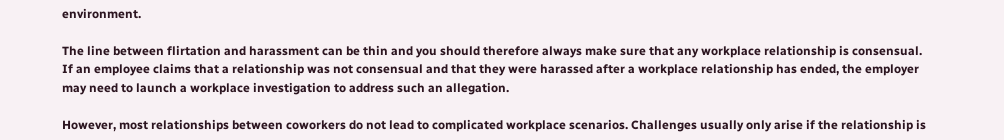environment.

The line between flirtation and harassment can be thin and you should therefore always make sure that any workplace relationship is consensual. If an employee claims that a relationship was not consensual and that they were harassed after a workplace relationship has ended, the employer may need to launch a workplace investigation to address such an allegation.

However, most relationships between coworkers do not lead to complicated workplace scenarios. Challenges usually only arise if the relationship is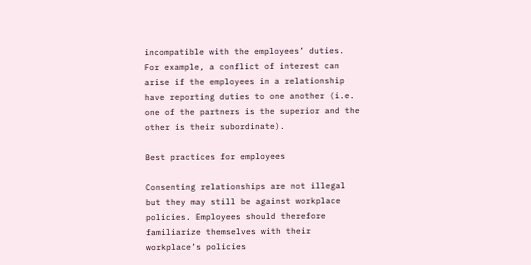incompatible with the employees’ duties. For example, a conflict of interest can arise if the employees in a relationship have reporting duties to one another (i.e. one of the partners is the superior and the other is their subordinate).

Best practices for employees

Consenting relationships are not illegal but they may still be against workplace policies. Employees should therefore familiarize themselves with their workplace’s policies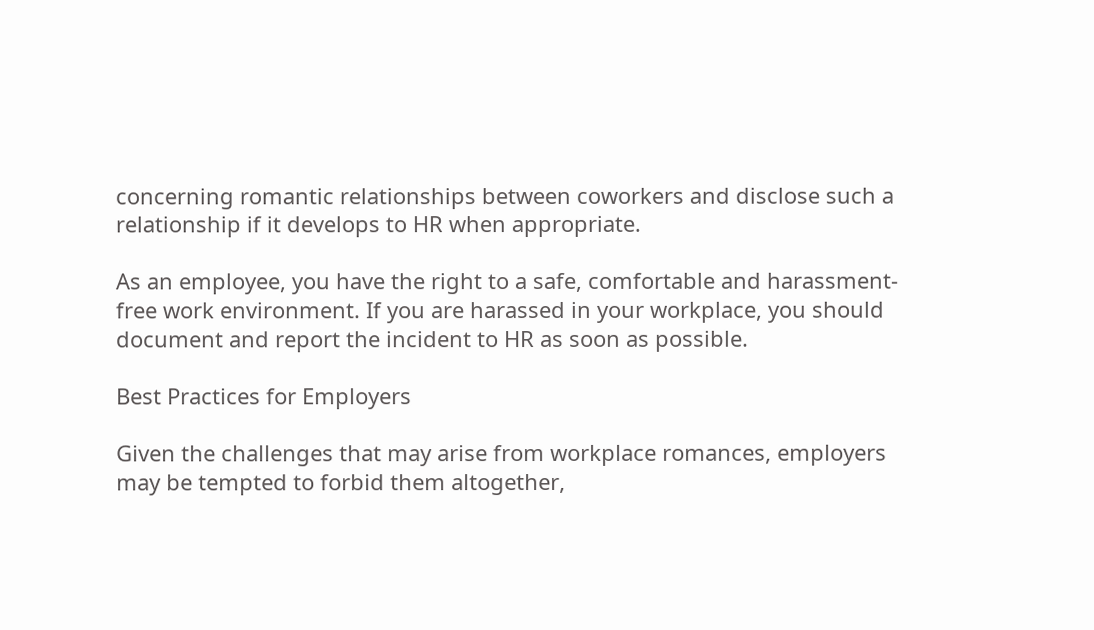concerning romantic relationships between coworkers and disclose such a relationship if it develops to HR when appropriate.

As an employee, you have the right to a safe, comfortable and harassment-free work environment. If you are harassed in your workplace, you should document and report the incident to HR as soon as possible.

Best Practices for Employers

Given the challenges that may arise from workplace romances, employers may be tempted to forbid them altogether,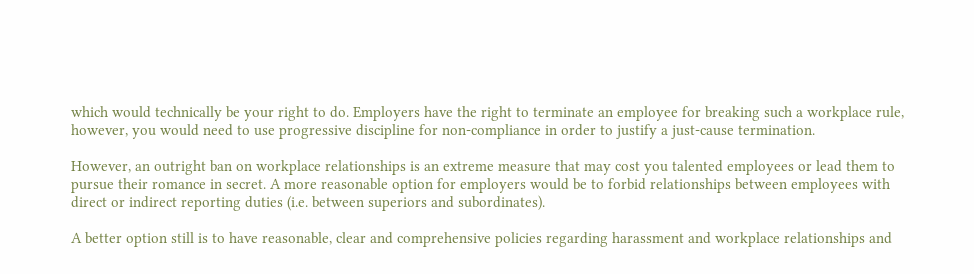which would technically be your right to do. Employers have the right to terminate an employee for breaking such a workplace rule, however, you would need to use progressive discipline for non-compliance in order to justify a just-cause termination.

However, an outright ban on workplace relationships is an extreme measure that may cost you talented employees or lead them to pursue their romance in secret. A more reasonable option for employers would be to forbid relationships between employees with direct or indirect reporting duties (i.e. between superiors and subordinates).

A better option still is to have reasonable, clear and comprehensive policies regarding harassment and workplace relationships and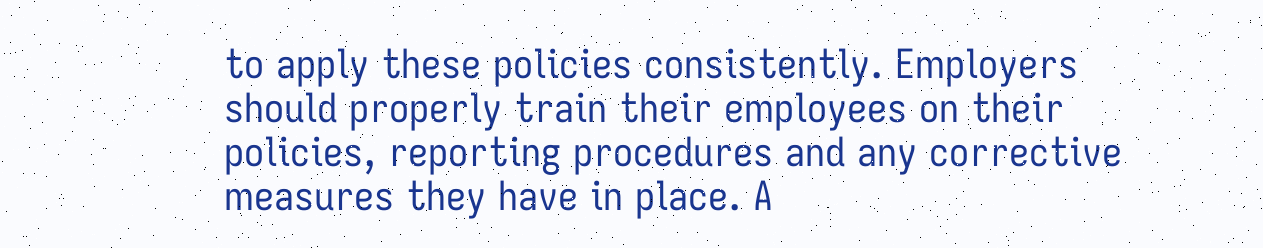to apply these policies consistently. Employers should properly train their employees on their policies, reporting procedures and any corrective measures they have in place. A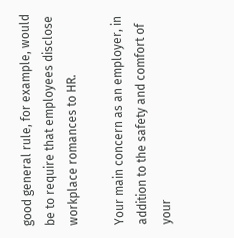good general rule, for example, would be to require that employees disclose workplace romances to HR.

Your main concern as an employer, in addition to the safety and comfort of your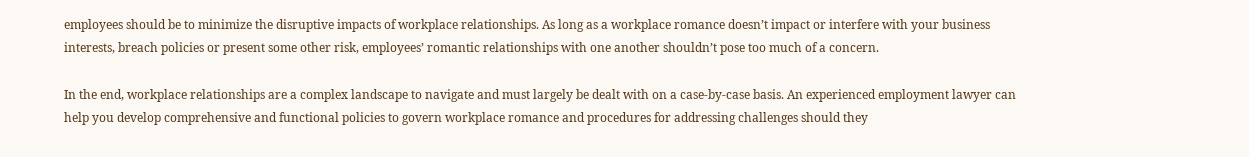employees should be to minimize the disruptive impacts of workplace relationships. As long as a workplace romance doesn’t impact or interfere with your business interests, breach policies or present some other risk, employees’ romantic relationships with one another shouldn’t pose too much of a concern.

In the end, workplace relationships are a complex landscape to navigate and must largely be dealt with on a case-by-case basis. An experienced employment lawyer can help you develop comprehensive and functional policies to govern workplace romance and procedures for addressing challenges should they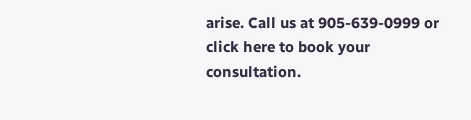arise. Call us at 905-639-0999 or click here to book your consultation.